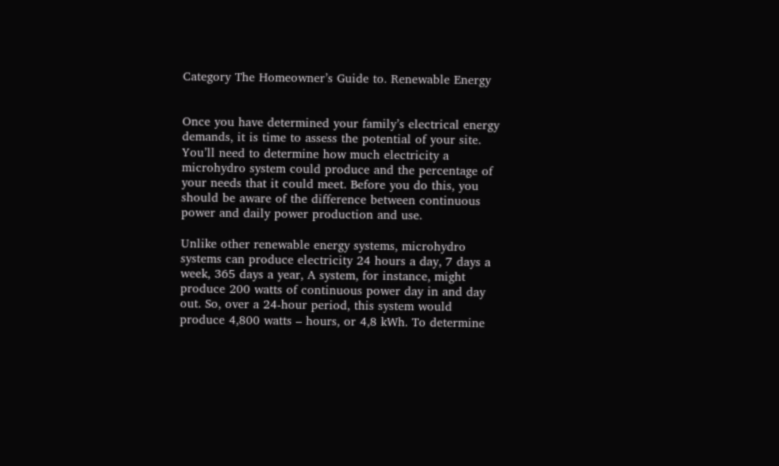Category The Homeowner’s Guide to. Renewable Energy


Once you have determined your family’s electrical energy demands, it is time to assess the potential of your site. You’ll need to determine how much electricity a microhydro system could produce and the percentage of your needs that it could meet. Before you do this, you should be aware of the difference between continuous power and daily power production and use.

Unlike other renewable energy systems, microhydro systems can produce electricity 24 hours a day, 7 days a week, 365 days a year, A system, for instance, might produce 200 watts of continuous power day in and day out. So, over a 24-hour period, this system would produce 4,800 watts – hours, or 4,8 kWh. To determine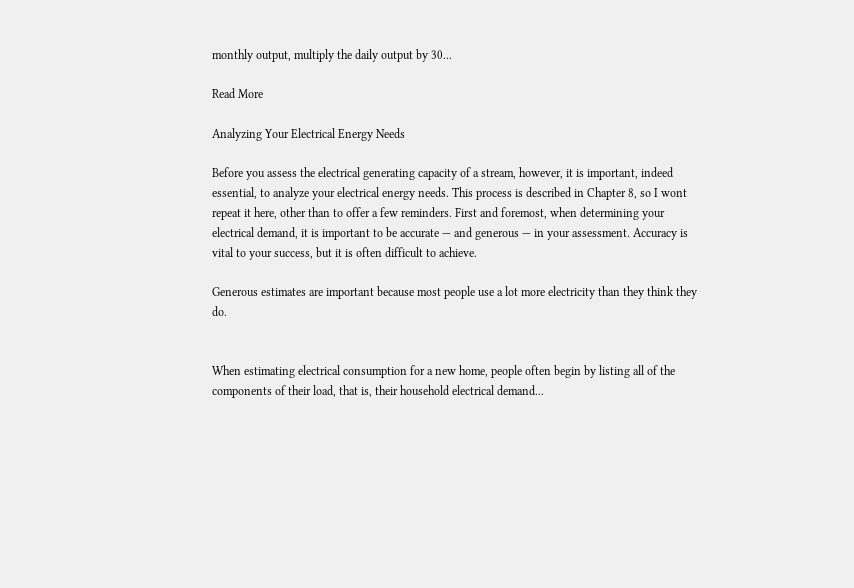monthly output, multiply the daily output by 30...

Read More

Analyzing Your Electrical Energy Needs

Before you assess the electrical generating capacity of a stream, however, it is important, indeed essential, to analyze your electrical energy needs. This process is described in Chapter 8, so I wont repeat it here, other than to offer a few reminders. First and foremost, when determining your electrical demand, it is important to be accurate — and generous — in your assessment. Accuracy is vital to your success, but it is often difficult to achieve.

Generous estimates are important because most people use a lot more electricity than they think they do.


When estimating electrical consumption for a new home, people often begin by listing all of the components of their load, that is, their household electrical demand...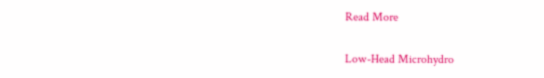Read More

Low-Head Microhydro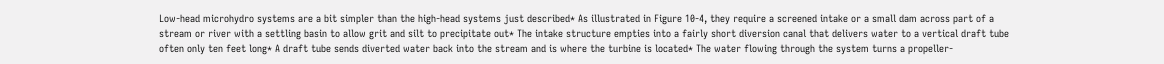Low-head microhydro systems are a bit simpler than the high-head systems just described* As illustrated in Figure 10-4, they require a screened intake or a small dam across part of a stream or river with a settling basin to allow grit and silt to precipitate out* The intake structure empties into a fairly short diversion canal that delivers water to a vertical draft tube often only ten feet long* A draft tube sends diverted water back into the stream and is where the turbine is located* The water flowing through the system turns a propeller-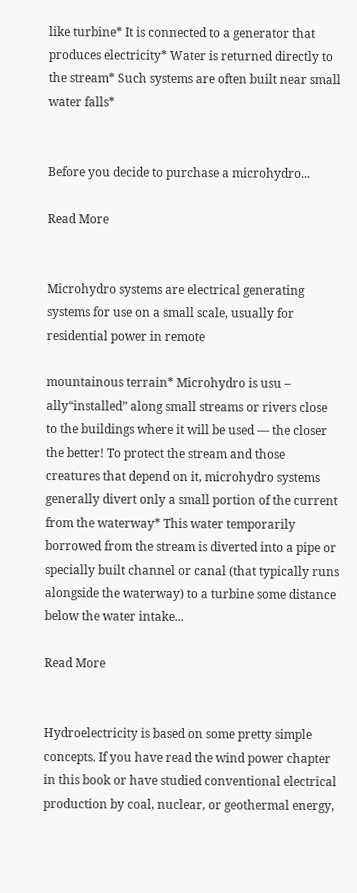like turbine* It is connected to a generator that produces electricity* Water is returned directly to the stream* Such systems are often built near small water falls*


Before you decide to purchase a microhydro...

Read More


Microhydro systems are electrical generating systems for use on a small scale, usually for residential power in remote

mountainous terrain* Microhydro is usu – ally“installed” along small streams or rivers close to the buildings where it will be used — the closer the better! To protect the stream and those creatures that depend on it, microhydro systems generally divert only a small portion of the current from the waterway* This water temporarily borrowed from the stream is diverted into a pipe or specially built channel or canal (that typically runs alongside the waterway) to a turbine some distance below the water intake...

Read More


Hydroelectricity is based on some pretty simple concepts. If you have read the wind power chapter in this book or have studied conventional electrical production by coal, nuclear, or geothermal energy,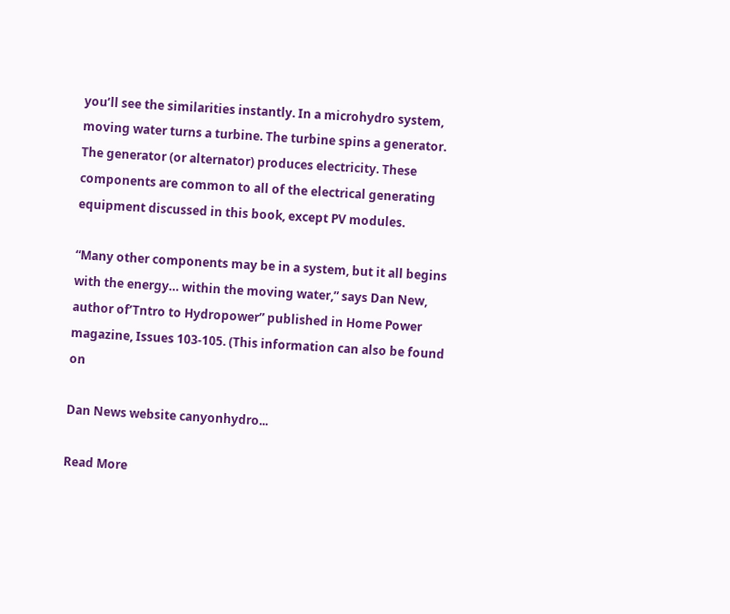you’ll see the similarities instantly. In a microhydro system, moving water turns a turbine. The turbine spins a generator. The generator (or alternator) produces electricity. These components are common to all of the electrical generating equipment discussed in this book, except PV modules.

“Many other components may be in a system, but it all begins with the energy… within the moving water,” says Dan New, author of’Tntro to Hydropower” published in Home Power magazine, Issues 103-105. (This information can also be found on

Dan News website canyonhydro...

Read More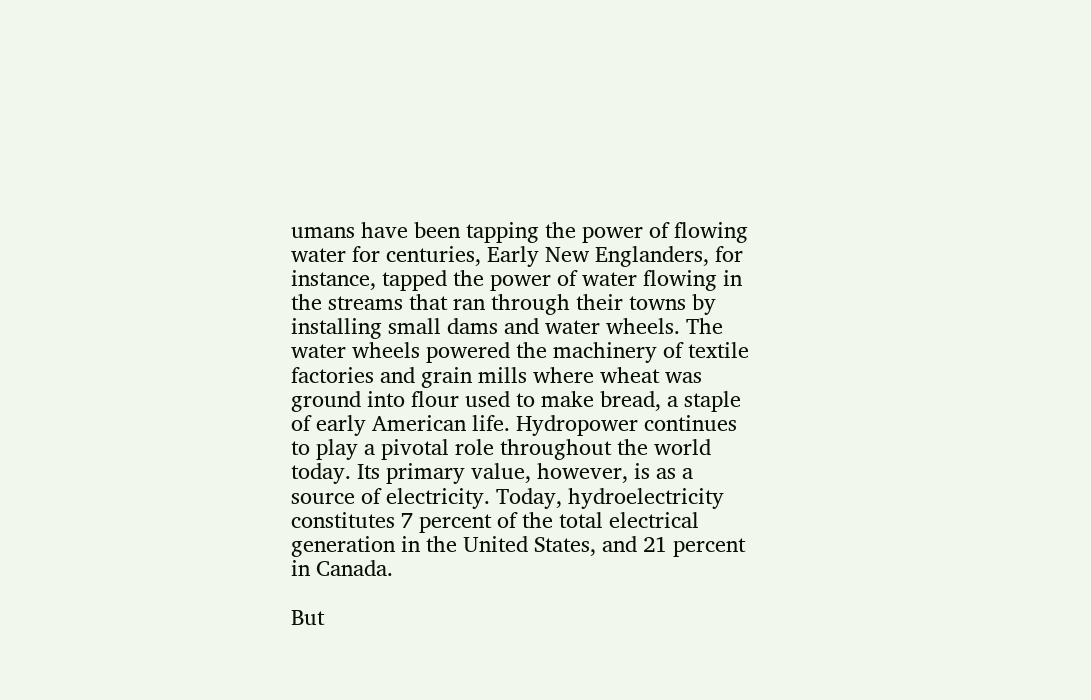umans have been tapping the power of flowing water for centuries, Early New Englanders, for instance, tapped the power of water flowing in the streams that ran through their towns by installing small dams and water wheels. The water wheels powered the machinery of textile factories and grain mills where wheat was ground into flour used to make bread, a staple of early American life. Hydropower continues to play a pivotal role throughout the world today. Its primary value, however, is as a source of electricity. Today, hydroelectricity constitutes 7 percent of the total electrical generation in the United States, and 21 percent in Canada.

But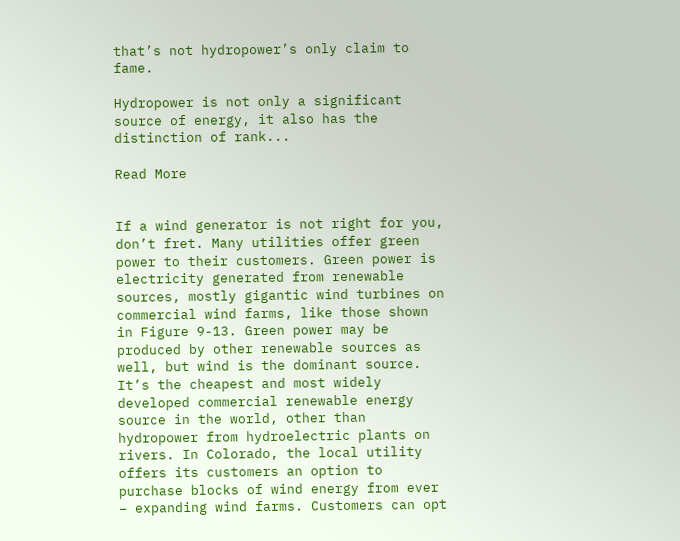that’s not hydropower’s only claim to fame.

Hydropower is not only a significant source of energy, it also has the distinction of rank...

Read More


If a wind generator is not right for you, don’t fret. Many utilities offer green power to their customers. Green power is electricity generated from renewable sources, mostly gigantic wind turbines on commercial wind farms, like those shown in Figure 9-13. Green power may be produced by other renewable sources as well, but wind is the dominant source. It’s the cheapest and most widely developed commercial renewable energy source in the world, other than hydropower from hydroelectric plants on rivers. In Colorado, the local utility offers its customers an option to purchase blocks of wind energy from ever – expanding wind farms. Customers can opt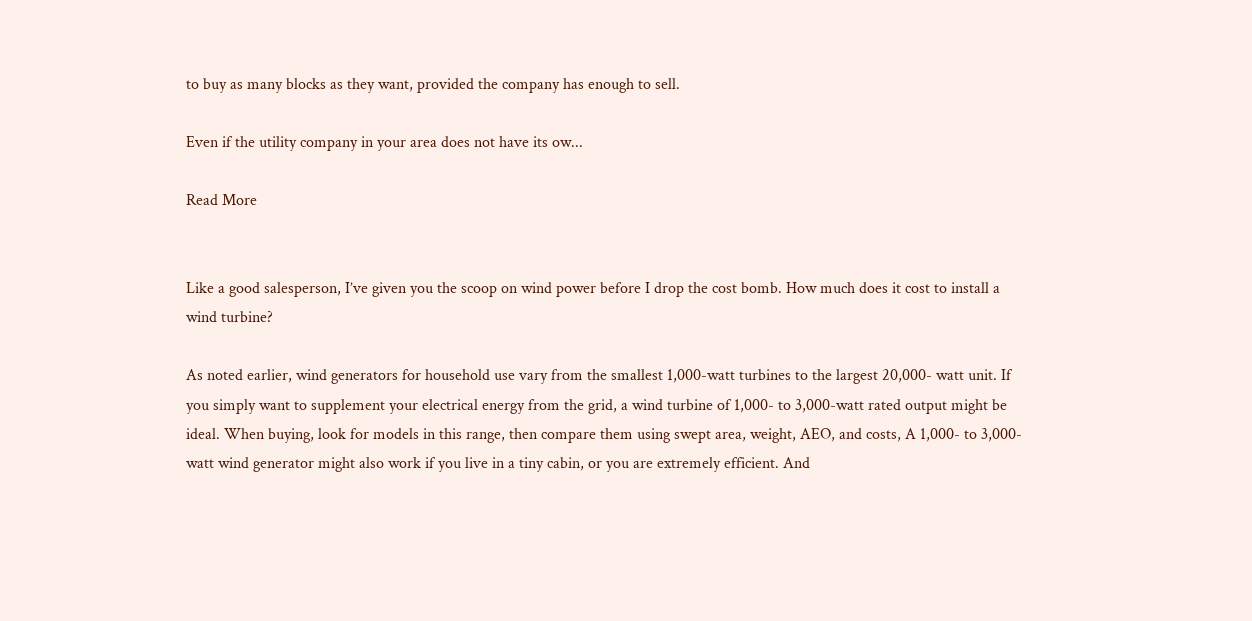to buy as many blocks as they want, provided the company has enough to sell.

Even if the utility company in your area does not have its ow...

Read More


Like a good salesperson, I’ve given you the scoop on wind power before I drop the cost bomb. How much does it cost to install a wind turbine?

As noted earlier, wind generators for household use vary from the smallest 1,000-watt turbines to the largest 20,000- watt unit. If you simply want to supplement your electrical energy from the grid, a wind turbine of 1,000- to 3,000-watt rated output might be ideal. When buying, look for models in this range, then compare them using swept area, weight, AEO, and costs, A 1,000- to 3,000-watt wind generator might also work if you live in a tiny cabin, or you are extremely efficient. And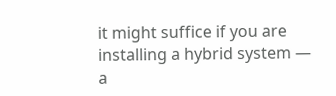it might suffice if you are installing a hybrid system — a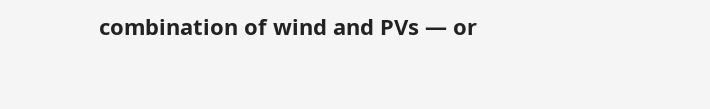combination of wind and PVs — or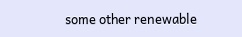some other renewable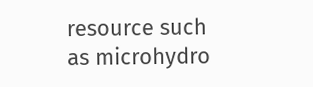resource such as microhydro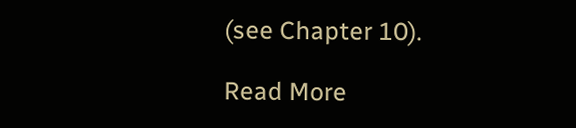(see Chapter 10).

Read More